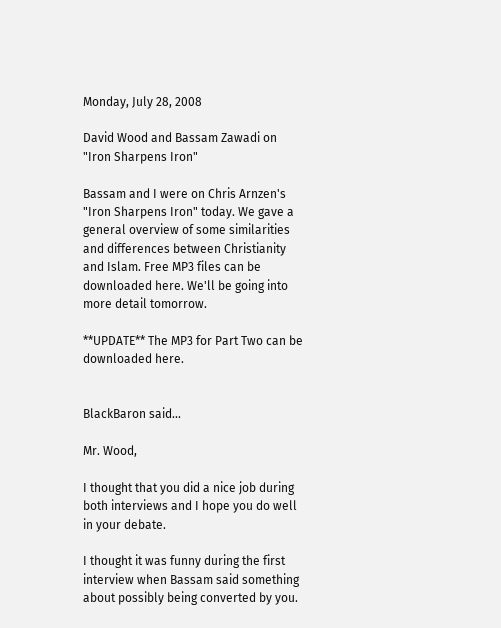Monday, July 28, 2008

David Wood and Bassam Zawadi on "Iron Sharpens Iron"

Bassam and I were on Chris Arnzen's "Iron Sharpens Iron" today. We gave a general overview of some similarities and differences between Christianity and Islam. Free MP3 files can be downloaded here. We'll be going into more detail tomorrow.

**UPDATE** The MP3 for Part Two can be downloaded here.


BlackBaron said...

Mr. Wood,

I thought that you did a nice job during both interviews and I hope you do well in your debate.

I thought it was funny during the first interview when Bassam said something about possibly being converted by you.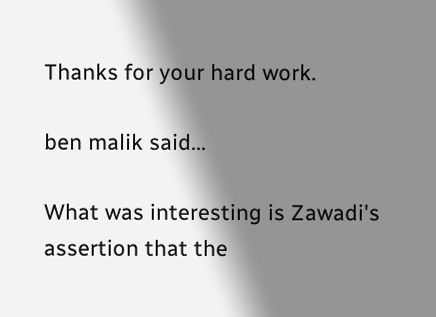Thanks for your hard work.

ben malik said...

What was interesting is Zawadi's assertion that the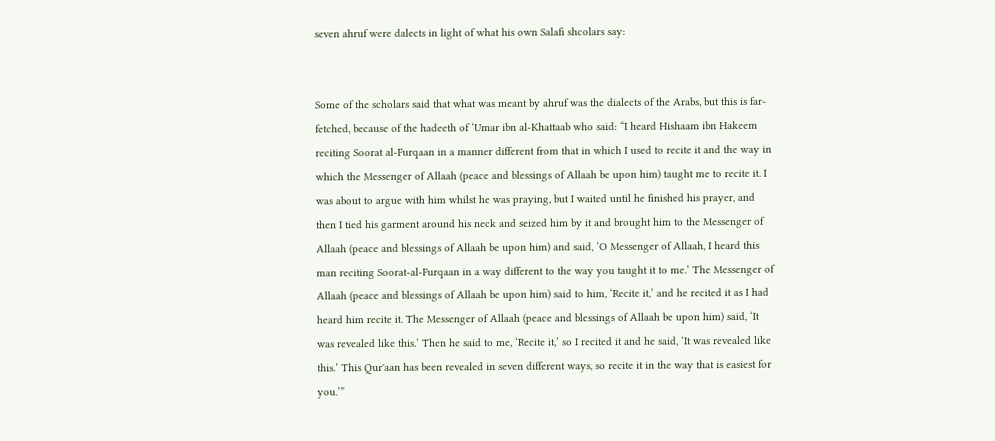seven ahruf were dalects in light of what his own Salafi shcolars say:


Some of the scholars said that what was meant by ahruf was the dialects of the Arabs, but this is far-fetched, because of the hadeeth of ‘Umar ibn al-Khattaab who said: “I heard Hishaam ibn Hakeem reciting Soorat al-Furqaan in a manner different from that in which I used to recite it and the way in which the Messenger of Allaah (peace and blessings of Allaah be upon him) taught me to recite it. I was about to argue with him whilst he was praying, but I waited until he finished his prayer, and then I tied his garment around his neck and seized him by it and brought him to the Messenger of Allaah (peace and blessings of Allaah be upon him) and said, ‘O Messenger of Allaah, I heard this man reciting Soorat-al-Furqaan in a way different to the way you taught it to me.’ The Messenger of Allaah (peace and blessings of Allaah be upon him) said to him, ‘Recite it,’ and he recited it as I had heard him recite it. The Messenger of Allaah (peace and blessings of Allaah be upon him) said, ‘It was revealed like this.’ Then he said to me, ‘Recite it,’ so I recited it and he said, ‘It was revealed like this.’ This Qur'aan has been revealed in seven different ways, so recite it in the way that is easiest for you.’”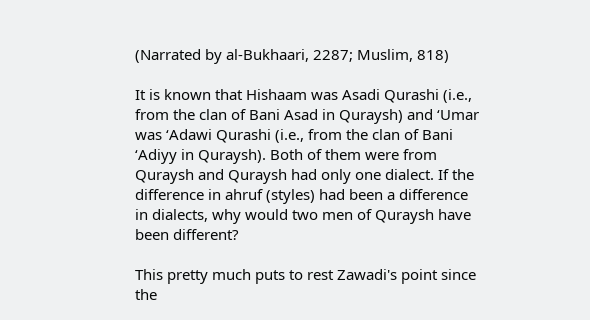(Narrated by al-Bukhaari, 2287; Muslim, 818)

It is known that Hishaam was Asadi Qurashi (i.e., from the clan of Bani Asad in Quraysh) and ‘Umar was ‘Adawi Qurashi (i.e., from the clan of Bani ‘Adiyy in Quraysh). Both of them were from Quraysh and Quraysh had only one dialect. If the difference in ahruf (styles) had been a difference in dialects, why would two men of Quraysh have been different?

This pretty much puts to rest Zawadi's point since the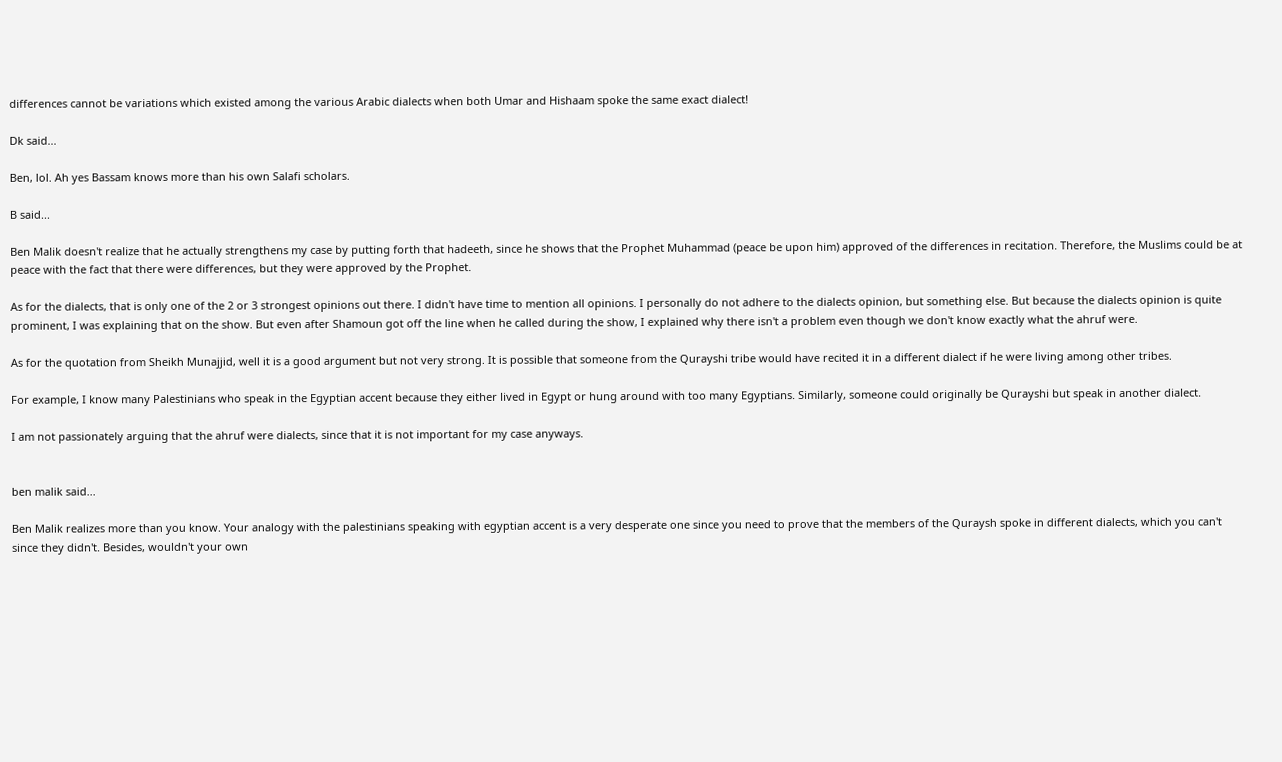differences cannot be variations which existed among the various Arabic dialects when both Umar and Hishaam spoke the same exact dialect!

Dk said...

Ben, lol. Ah yes Bassam knows more than his own Salafi scholars.

B said...

Ben Malik doesn't realize that he actually strengthens my case by putting forth that hadeeth, since he shows that the Prophet Muhammad (peace be upon him) approved of the differences in recitation. Therefore, the Muslims could be at peace with the fact that there were differences, but they were approved by the Prophet.

As for the dialects, that is only one of the 2 or 3 strongest opinions out there. I didn't have time to mention all opinions. I personally do not adhere to the dialects opinion, but something else. But because the dialects opinion is quite prominent, I was explaining that on the show. But even after Shamoun got off the line when he called during the show, I explained why there isn't a problem even though we don't know exactly what the ahruf were.

As for the quotation from Sheikh Munajjid, well it is a good argument but not very strong. It is possible that someone from the Qurayshi tribe would have recited it in a different dialect if he were living among other tribes.

For example, I know many Palestinians who speak in the Egyptian accent because they either lived in Egypt or hung around with too many Egyptians. Similarly, someone could originally be Qurayshi but speak in another dialect.

I am not passionately arguing that the ahruf were dialects, since that it is not important for my case anyways.


ben malik said...

Ben Malik realizes more than you know. Your analogy with the palestinians speaking with egyptian accent is a very desperate one since you need to prove that the members of the Quraysh spoke in different dialects, which you can't since they didn't. Besides, wouldn't your own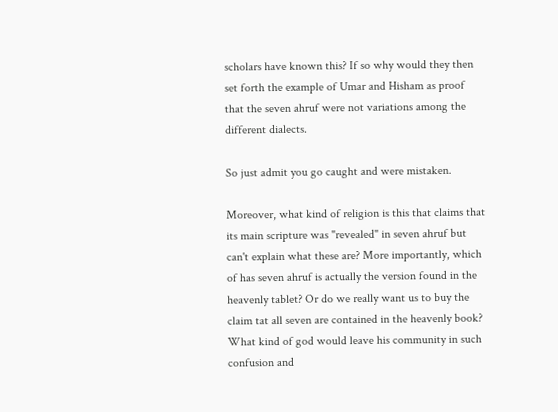scholars have known this? If so why would they then set forth the example of Umar and Hisham as proof that the seven ahruf were not variations among the different dialects.

So just admit you go caught and were mistaken.

Moreover, what kind of religion is this that claims that its main scripture was "revealed" in seven ahruf but can't explain what these are? More importantly, which of has seven ahruf is actually the version found in the heavenly tablet? Or do we really want us to buy the claim tat all seven are contained in the heavenly book? What kind of god would leave his community in such confusion and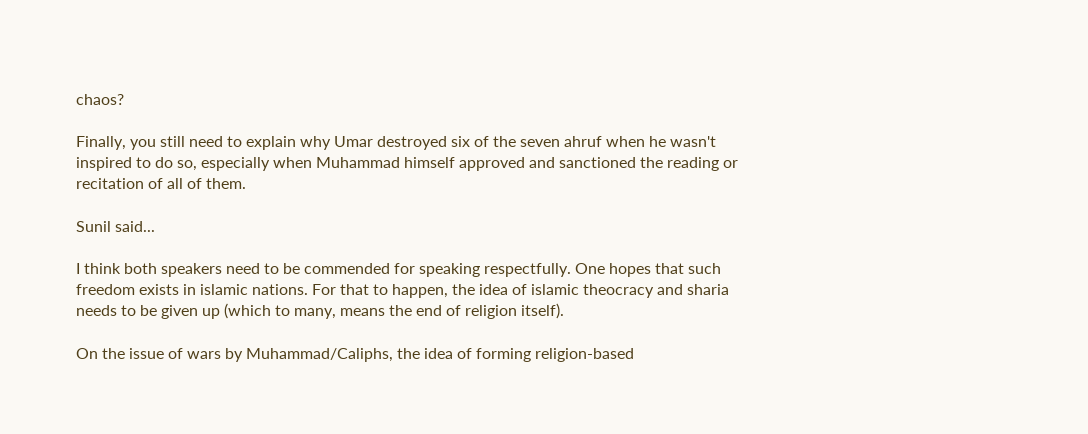chaos?

Finally, you still need to explain why Umar destroyed six of the seven ahruf when he wasn't inspired to do so, especially when Muhammad himself approved and sanctioned the reading or recitation of all of them.

Sunil said...

I think both speakers need to be commended for speaking respectfully. One hopes that such freedom exists in islamic nations. For that to happen, the idea of islamic theocracy and sharia needs to be given up (which to many, means the end of religion itself).

On the issue of wars by Muhammad/Caliphs, the idea of forming religion-based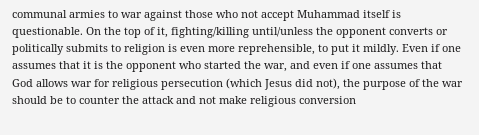communal armies to war against those who not accept Muhammad itself is questionable. On the top of it, fighting/killing until/unless the opponent converts or politically submits to religion is even more reprehensible, to put it mildly. Even if one assumes that it is the opponent who started the war, and even if one assumes that God allows war for religious persecution (which Jesus did not), the purpose of the war should be to counter the attack and not make religious conversion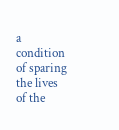a condition of sparing the lives of the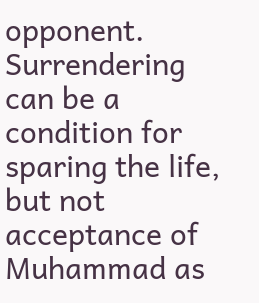opponent. Surrendering can be a condition for sparing the life, but not acceptance of Muhammad as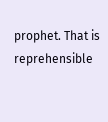prophet. That is reprehensible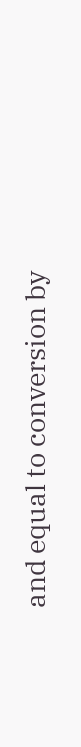and equal to conversion by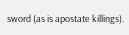sword (as is apostate killings).